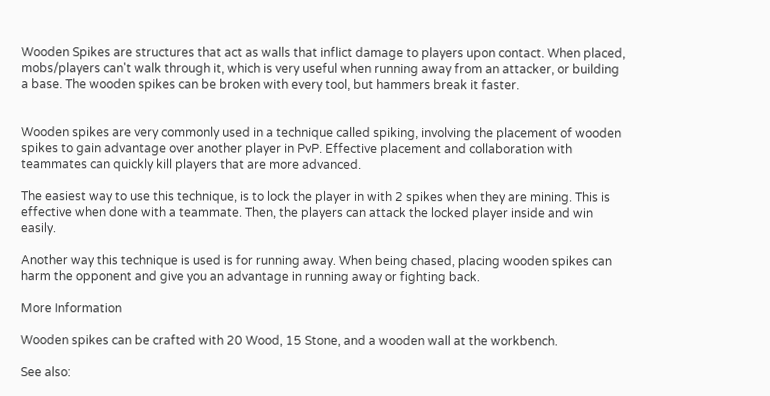Wooden Spikes are structures that act as walls that inflict damage to players upon contact. When placed, mobs/players can't walk through it, which is very useful when running away from an attacker, or building a base. The wooden spikes can be broken with every tool, but hammers break it faster.


Wooden spikes are very commonly used in a technique called spiking, involving the placement of wooden spikes to gain advantage over another player in PvP. Effective placement and collaboration with teammates can quickly kill players that are more advanced.

The easiest way to use this technique, is to lock the player in with 2 spikes when they are mining. This is effective when done with a teammate. Then, the players can attack the locked player inside and win easily.

Another way this technique is used is for running away. When being chased, placing wooden spikes can harm the opponent and give you an advantage in running away or fighting back.

More Information

Wooden spikes can be crafted with 20 Wood, 15 Stone, and a wooden wall at the workbench.

See also: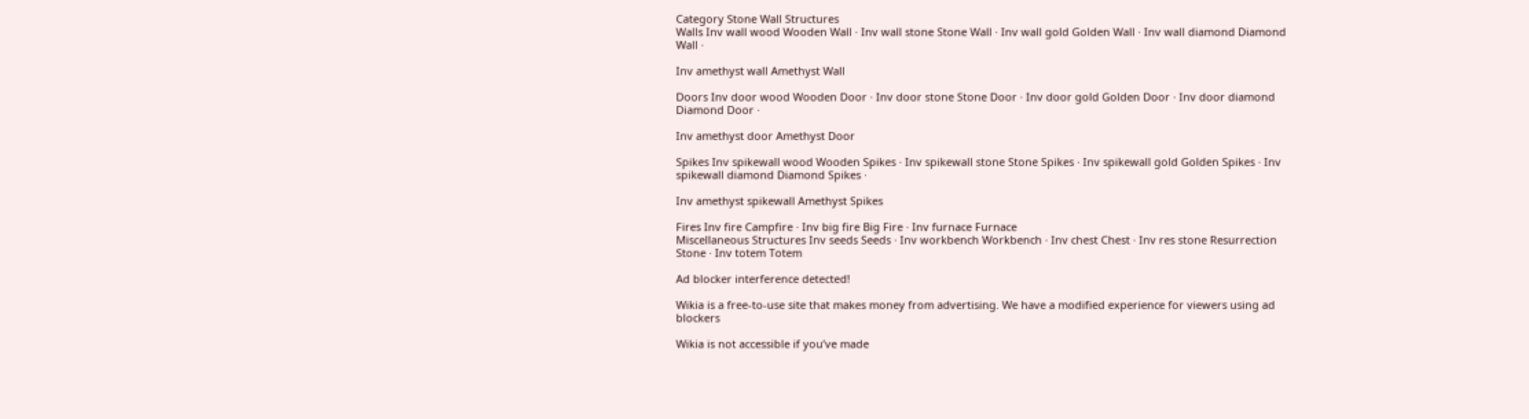Category Stone Wall Structures
Walls Inv wall wood Wooden Wall · Inv wall stone Stone Wall · Inv wall gold Golden Wall · Inv wall diamond Diamond Wall ·

Inv amethyst wall Amethyst Wall

Doors Inv door wood Wooden Door · Inv door stone Stone Door · Inv door gold Golden Door · Inv door diamond Diamond Door ·

Inv amethyst door Amethyst Door

Spikes Inv spikewall wood Wooden Spikes · Inv spikewall stone Stone Spikes · Inv spikewall gold Golden Spikes · Inv spikewall diamond Diamond Spikes ·

Inv amethyst spikewall Amethyst Spikes

Fires Inv fire Campfire · Inv big fire Big Fire · Inv furnace Furnace
Miscellaneous Structures Inv seeds Seeds · Inv workbench Workbench · Inv chest Chest · Inv res stone Resurrection Stone · Inv totem Totem

Ad blocker interference detected!

Wikia is a free-to-use site that makes money from advertising. We have a modified experience for viewers using ad blockers

Wikia is not accessible if you’ve made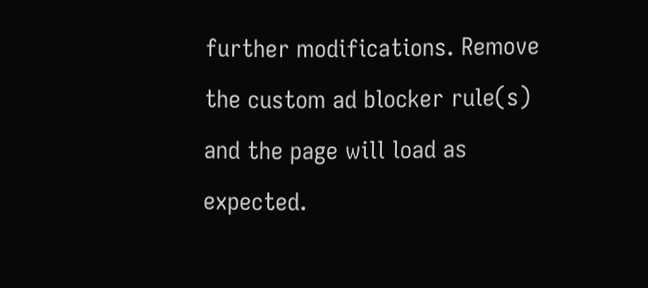further modifications. Remove the custom ad blocker rule(s) and the page will load as expected.